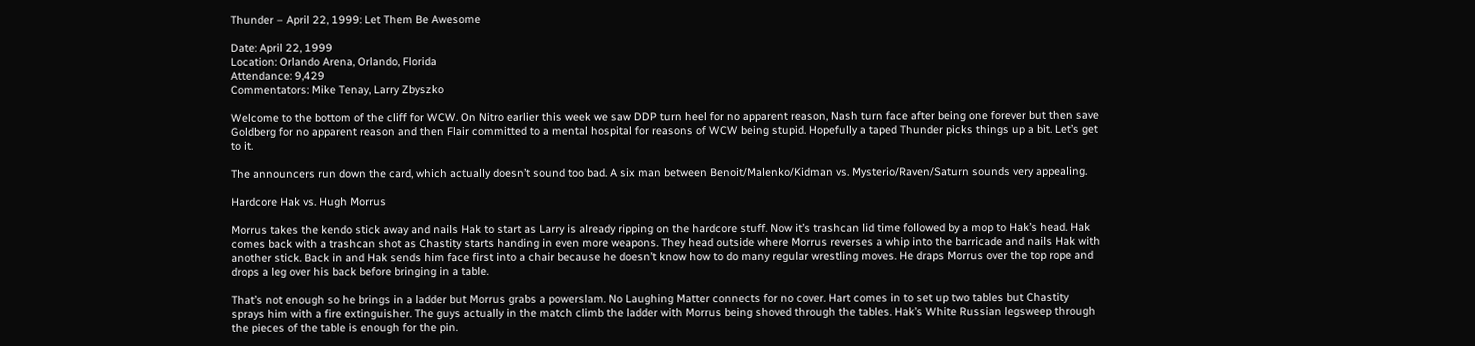Thunder – April 22, 1999: Let Them Be Awesome

Date: April 22, 1999
Location: Orlando Arena, Orlando, Florida
Attendance: 9,429
Commentators: Mike Tenay, Larry Zbyszko

Welcome to the bottom of the cliff for WCW. On Nitro earlier this week we saw DDP turn heel for no apparent reason, Nash turn face after being one forever but then save Goldberg for no apparent reason and then Flair committed to a mental hospital for reasons of WCW being stupid. Hopefully a taped Thunder picks things up a bit. Let’s get to it.

The announcers run down the card, which actually doesn’t sound too bad. A six man between Benoit/Malenko/Kidman vs. Mysterio/Raven/Saturn sounds very appealing.

Hardcore Hak vs. Hugh Morrus

Morrus takes the kendo stick away and nails Hak to start as Larry is already ripping on the hardcore stuff. Now it’s trashcan lid time followed by a mop to Hak’s head. Hak comes back with a trashcan shot as Chastity starts handing in even more weapons. They head outside where Morrus reverses a whip into the barricade and nails Hak with another stick. Back in and Hak sends him face first into a chair because he doesn’t know how to do many regular wrestling moves. He draps Morrus over the top rope and drops a leg over his back before bringing in a table.

That’s not enough so he brings in a ladder but Morrus grabs a powerslam. No Laughing Matter connects for no cover. Hart comes in to set up two tables but Chastity sprays him with a fire extinguisher. The guys actually in the match climb the ladder with Morrus being shoved through the tables. Hak’s White Russian legsweep through the pieces of the table is enough for the pin.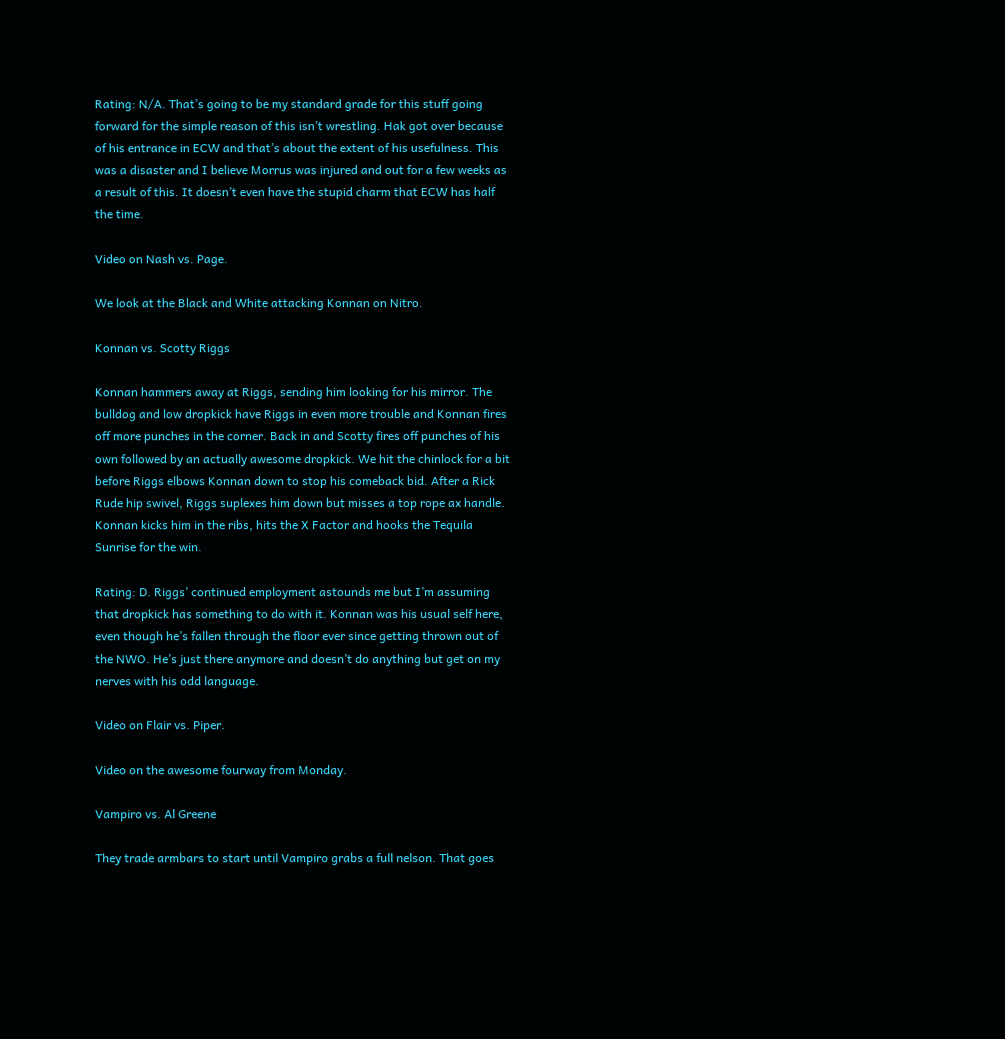Rating: N/A. That’s going to be my standard grade for this stuff going forward for the simple reason of this isn’t wrestling. Hak got over because of his entrance in ECW and that’s about the extent of his usefulness. This was a disaster and I believe Morrus was injured and out for a few weeks as a result of this. It doesn’t even have the stupid charm that ECW has half the time.

Video on Nash vs. Page.

We look at the Black and White attacking Konnan on Nitro.

Konnan vs. Scotty Riggs

Konnan hammers away at Riggs, sending him looking for his mirror. The bulldog and low dropkick have Riggs in even more trouble and Konnan fires off more punches in the corner. Back in and Scotty fires off punches of his own followed by an actually awesome dropkick. We hit the chinlock for a bit before Riggs elbows Konnan down to stop his comeback bid. After a Rick Rude hip swivel, Riggs suplexes him down but misses a top rope ax handle. Konnan kicks him in the ribs, hits the X Factor and hooks the Tequila Sunrise for the win.

Rating: D. Riggs’ continued employment astounds me but I’m assuming that dropkick has something to do with it. Konnan was his usual self here, even though he’s fallen through the floor ever since getting thrown out of the NWO. He’s just there anymore and doesn’t do anything but get on my nerves with his odd language.

Video on Flair vs. Piper.

Video on the awesome fourway from Monday.

Vampiro vs. Al Greene

They trade armbars to start until Vampiro grabs a full nelson. That goes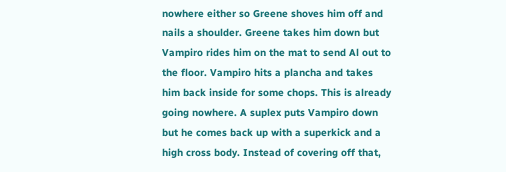nowhere either so Greene shoves him off and nails a shoulder. Greene takes him down but Vampiro rides him on the mat to send Al out to the floor. Vampiro hits a plancha and takes him back inside for some chops. This is already going nowhere. A suplex puts Vampiro down but he comes back up with a superkick and a high cross body. Instead of covering off that,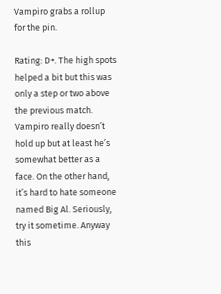Vampiro grabs a rollup for the pin.

Rating: D+. The high spots helped a bit but this was only a step or two above the previous match. Vampiro really doesn’t hold up but at least he’s somewhat better as a face. On the other hand, it’s hard to hate someone named Big Al. Seriously, try it sometime. Anyway this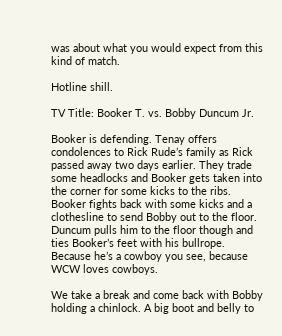was about what you would expect from this kind of match.

Hotline shill.

TV Title: Booker T. vs. Bobby Duncum Jr.

Booker is defending. Tenay offers condolences to Rick Rude’s family as Rick passed away two days earlier. They trade some headlocks and Booker gets taken into the corner for some kicks to the ribs. Booker fights back with some kicks and a clothesline to send Bobby out to the floor. Duncum pulls him to the floor though and ties Booker’s feet with his bullrope. Because he’s a cowboy you see, because WCW loves cowboys.

We take a break and come back with Bobby holding a chinlock. A big boot and belly to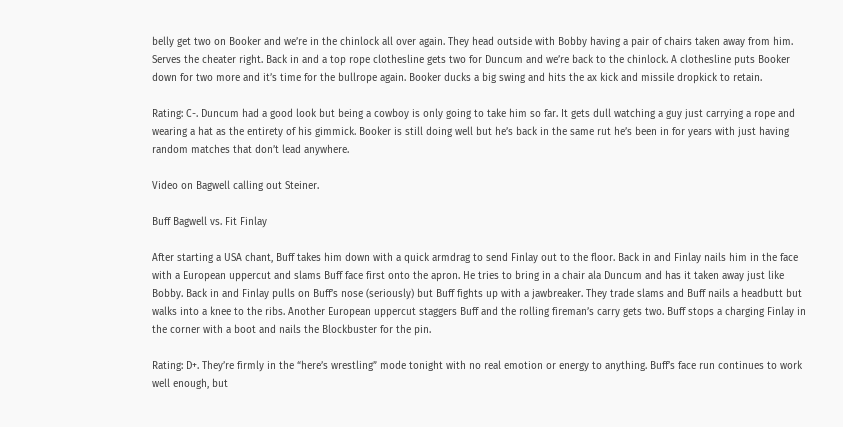belly get two on Booker and we’re in the chinlock all over again. They head outside with Bobby having a pair of chairs taken away from him. Serves the cheater right. Back in and a top rope clothesline gets two for Duncum and we’re back to the chinlock. A clothesline puts Booker down for two more and it’s time for the bullrope again. Booker ducks a big swing and hits the ax kick and missile dropkick to retain.

Rating: C-. Duncum had a good look but being a cowboy is only going to take him so far. It gets dull watching a guy just carrying a rope and wearing a hat as the entirety of his gimmick. Booker is still doing well but he’s back in the same rut he’s been in for years with just having random matches that don’t lead anywhere.

Video on Bagwell calling out Steiner.

Buff Bagwell vs. Fit Finlay

After starting a USA chant, Buff takes him down with a quick armdrag to send Finlay out to the floor. Back in and Finlay nails him in the face with a European uppercut and slams Buff face first onto the apron. He tries to bring in a chair ala Duncum and has it taken away just like Bobby. Back in and Finlay pulls on Buff’s nose (seriously) but Buff fights up with a jawbreaker. They trade slams and Buff nails a headbutt but walks into a knee to the ribs. Another European uppercut staggers Buff and the rolling fireman’s carry gets two. Buff stops a charging Finlay in the corner with a boot and nails the Blockbuster for the pin.

Rating: D+. They’re firmly in the “here’s wrestling” mode tonight with no real emotion or energy to anything. Buff’s face run continues to work well enough, but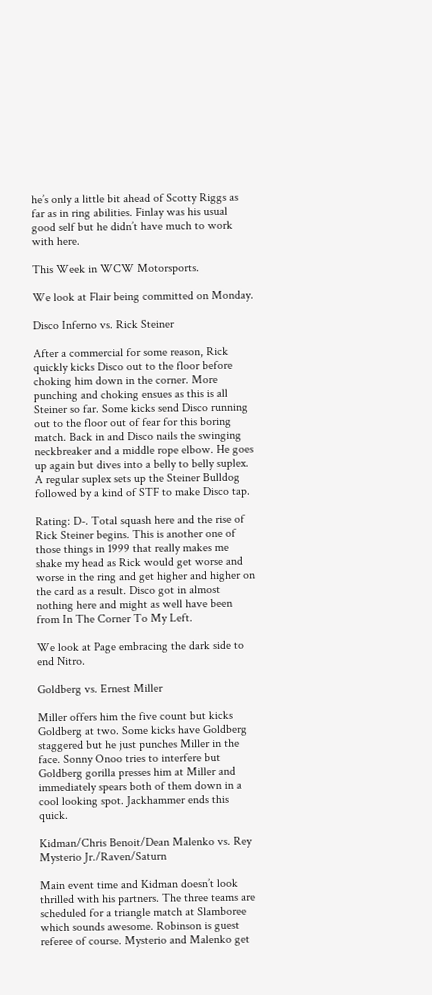he’s only a little bit ahead of Scotty Riggs as far as in ring abilities. Finlay was his usual good self but he didn’t have much to work with here.

This Week in WCW Motorsports.

We look at Flair being committed on Monday.

Disco Inferno vs. Rick Steiner

After a commercial for some reason, Rick quickly kicks Disco out to the floor before choking him down in the corner. More punching and choking ensues as this is all Steiner so far. Some kicks send Disco running out to the floor out of fear for this boring match. Back in and Disco nails the swinging neckbreaker and a middle rope elbow. He goes up again but dives into a belly to belly suplex. A regular suplex sets up the Steiner Bulldog followed by a kind of STF to make Disco tap.

Rating: D-. Total squash here and the rise of Rick Steiner begins. This is another one of those things in 1999 that really makes me shake my head as Rick would get worse and worse in the ring and get higher and higher on the card as a result. Disco got in almost nothing here and might as well have been from In The Corner To My Left.

We look at Page embracing the dark side to end Nitro.

Goldberg vs. Ernest Miller

Miller offers him the five count but kicks Goldberg at two. Some kicks have Goldberg staggered but he just punches Miller in the face. Sonny Onoo tries to interfere but Goldberg gorilla presses him at Miller and immediately spears both of them down in a cool looking spot. Jackhammer ends this quick.

Kidman/Chris Benoit/Dean Malenko vs. Rey Mysterio Jr./Raven/Saturn

Main event time and Kidman doesn’t look thrilled with his partners. The three teams are scheduled for a triangle match at Slamboree which sounds awesome. Robinson is guest referee of course. Mysterio and Malenko get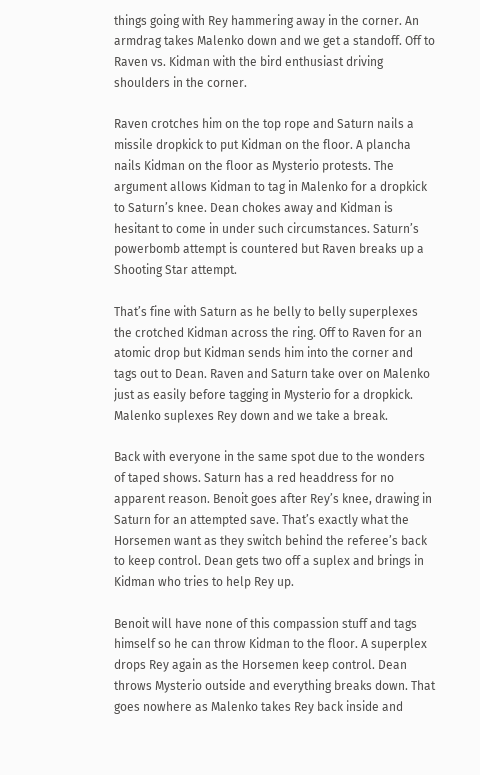things going with Rey hammering away in the corner. An armdrag takes Malenko down and we get a standoff. Off to Raven vs. Kidman with the bird enthusiast driving shoulders in the corner.

Raven crotches him on the top rope and Saturn nails a missile dropkick to put Kidman on the floor. A plancha nails Kidman on the floor as Mysterio protests. The argument allows Kidman to tag in Malenko for a dropkick to Saturn’s knee. Dean chokes away and Kidman is hesitant to come in under such circumstances. Saturn’s powerbomb attempt is countered but Raven breaks up a Shooting Star attempt.

That’s fine with Saturn as he belly to belly superplexes the crotched Kidman across the ring. Off to Raven for an atomic drop but Kidman sends him into the corner and tags out to Dean. Raven and Saturn take over on Malenko just as easily before tagging in Mysterio for a dropkick. Malenko suplexes Rey down and we take a break.

Back with everyone in the same spot due to the wonders of taped shows. Saturn has a red headdress for no apparent reason. Benoit goes after Rey’s knee, drawing in Saturn for an attempted save. That’s exactly what the Horsemen want as they switch behind the referee’s back to keep control. Dean gets two off a suplex and brings in Kidman who tries to help Rey up.

Benoit will have none of this compassion stuff and tags himself so he can throw Kidman to the floor. A superplex drops Rey again as the Horsemen keep control. Dean throws Mysterio outside and everything breaks down. That goes nowhere as Malenko takes Rey back inside and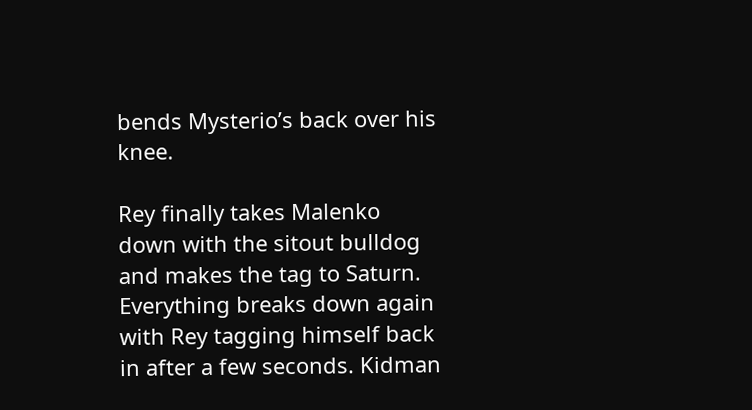bends Mysterio’s back over his knee.

Rey finally takes Malenko down with the sitout bulldog and makes the tag to Saturn. Everything breaks down again with Rey tagging himself back in after a few seconds. Kidman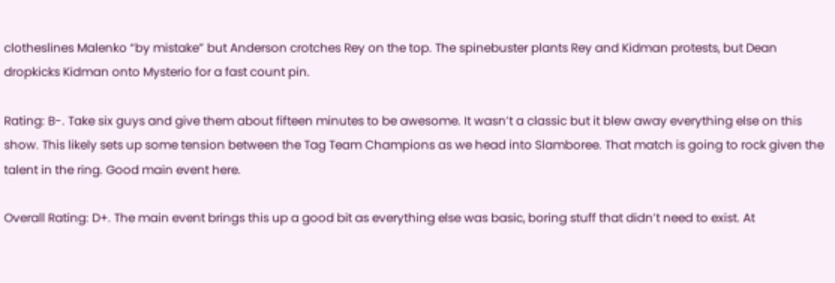clotheslines Malenko “by mistake” but Anderson crotches Rey on the top. The spinebuster plants Rey and Kidman protests, but Dean dropkicks Kidman onto Mysterio for a fast count pin.

Rating: B-. Take six guys and give them about fifteen minutes to be awesome. It wasn’t a classic but it blew away everything else on this show. This likely sets up some tension between the Tag Team Champions as we head into Slamboree. That match is going to rock given the talent in the ring. Good main event here.

Overall Rating: D+. The main event brings this up a good bit as everything else was basic, boring stuff that didn’t need to exist. At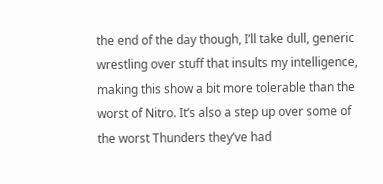the end of the day though, I’ll take dull, generic wrestling over stuff that insults my intelligence, making this show a bit more tolerable than the worst of Nitro. It’s also a step up over some of the worst Thunders they’ve had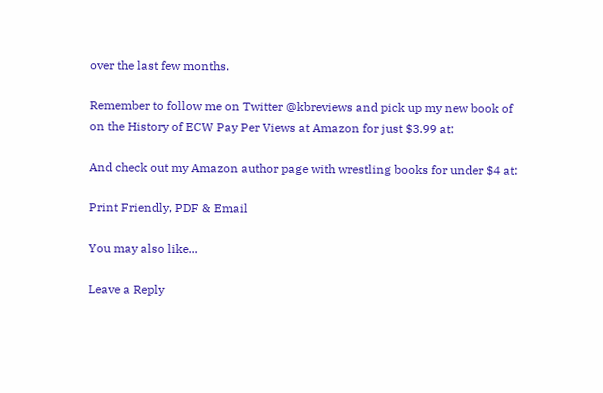over the last few months.

Remember to follow me on Twitter @kbreviews and pick up my new book of on the History of ECW Pay Per Views at Amazon for just $3.99 at:

And check out my Amazon author page with wrestling books for under $4 at:

Print Friendly, PDF & Email

You may also like...

Leave a Reply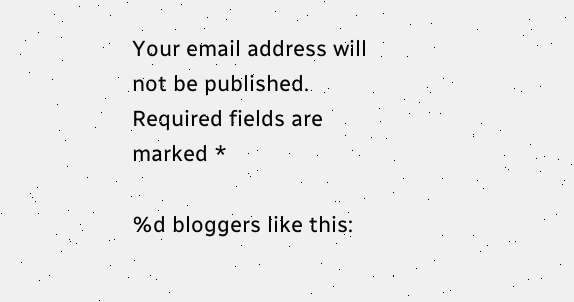Your email address will not be published. Required fields are marked *

%d bloggers like this: